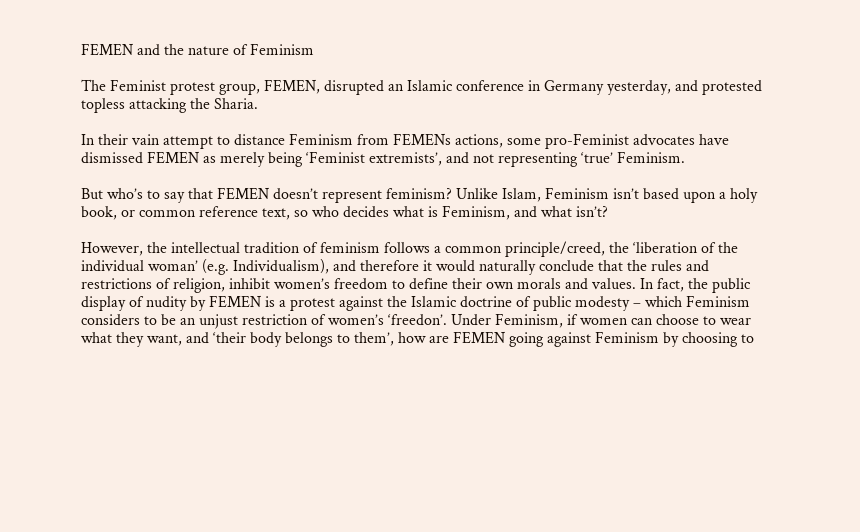FEMEN and the nature of Feminism

The Feminist protest group, FEMEN, disrupted an Islamic conference in Germany yesterday, and protested topless attacking the Sharia.

In their vain attempt to distance Feminism from FEMENs actions, some pro-Feminist advocates have dismissed FEMEN as merely being ‘Feminist extremists’, and not representing ‘true’ Feminism.

But who’s to say that FEMEN doesn’t represent feminism? Unlike Islam, Feminism isn’t based upon a holy book, or common reference text, so who decides what is Feminism, and what isn’t?

However, the intellectual tradition of feminism follows a common principle/creed, the ‘liberation of the individual woman’ (e.g. Individualism), and therefore it would naturally conclude that the rules and restrictions of religion, inhibit women’s freedom to define their own morals and values. In fact, the public display of nudity by FEMEN is a protest against the Islamic doctrine of public modesty – which Feminism considers to be an unjust restriction of women’s ‘freedon’. Under Feminism, if women can choose to wear what they want, and ‘their body belongs to them’, how are FEMEN going against Feminism by choosing to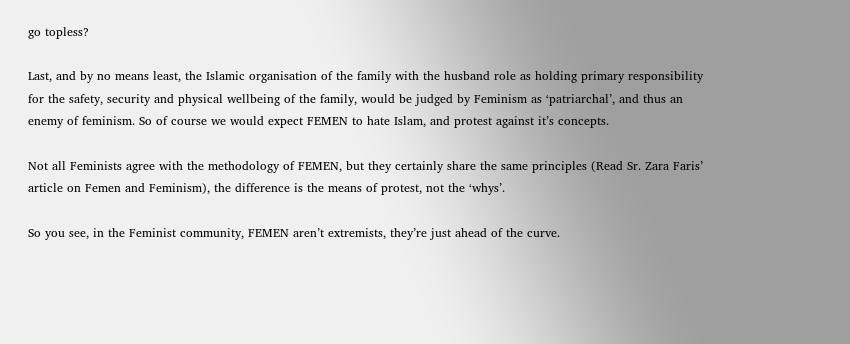go topless?

Last, and by no means least, the Islamic organisation of the family with the husband role as holding primary responsibility for the safety, security and physical wellbeing of the family, would be judged by Feminism as ‘patriarchal’, and thus an enemy of feminism. So of course we would expect FEMEN to hate Islam, and protest against it’s concepts.

Not all Feminists agree with the methodology of FEMEN, but they certainly share the same principles (Read Sr. Zara Faris’ article on Femen and Feminism), the difference is the means of protest, not the ‘whys’.

So you see, in the Feminist community, FEMEN aren’t extremists, they’re just ahead of the curve.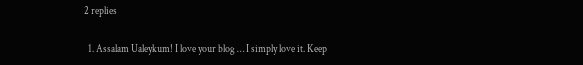2 replies

  1. Assalam Ualeykum! I love your blog … I simply love it. Keep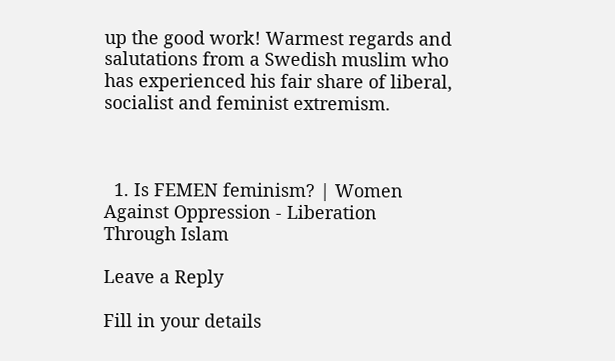up the good work! Warmest regards and salutations from a Swedish muslim who has experienced his fair share of liberal, socialist and feminist extremism.



  1. Is FEMEN feminism? | Women Against Oppression - Liberation Through Islam

Leave a Reply

Fill in your details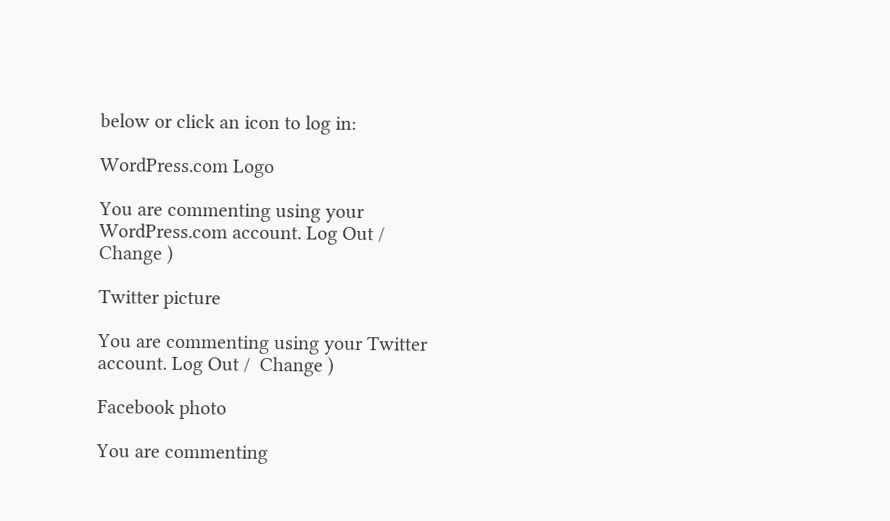below or click an icon to log in:

WordPress.com Logo

You are commenting using your WordPress.com account. Log Out /  Change )

Twitter picture

You are commenting using your Twitter account. Log Out /  Change )

Facebook photo

You are commenting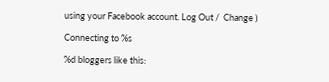using your Facebook account. Log Out /  Change )

Connecting to %s

%d bloggers like this: